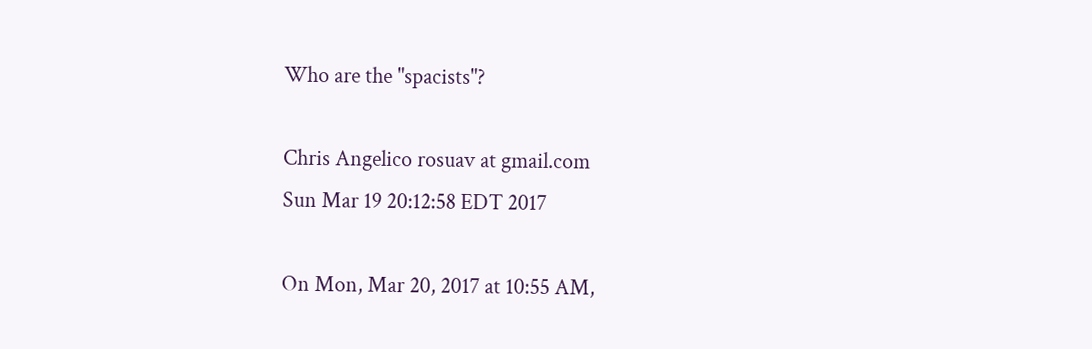Who are the "spacists"?

Chris Angelico rosuav at gmail.com
Sun Mar 19 20:12:58 EDT 2017

On Mon, Mar 20, 2017 at 10:55 AM,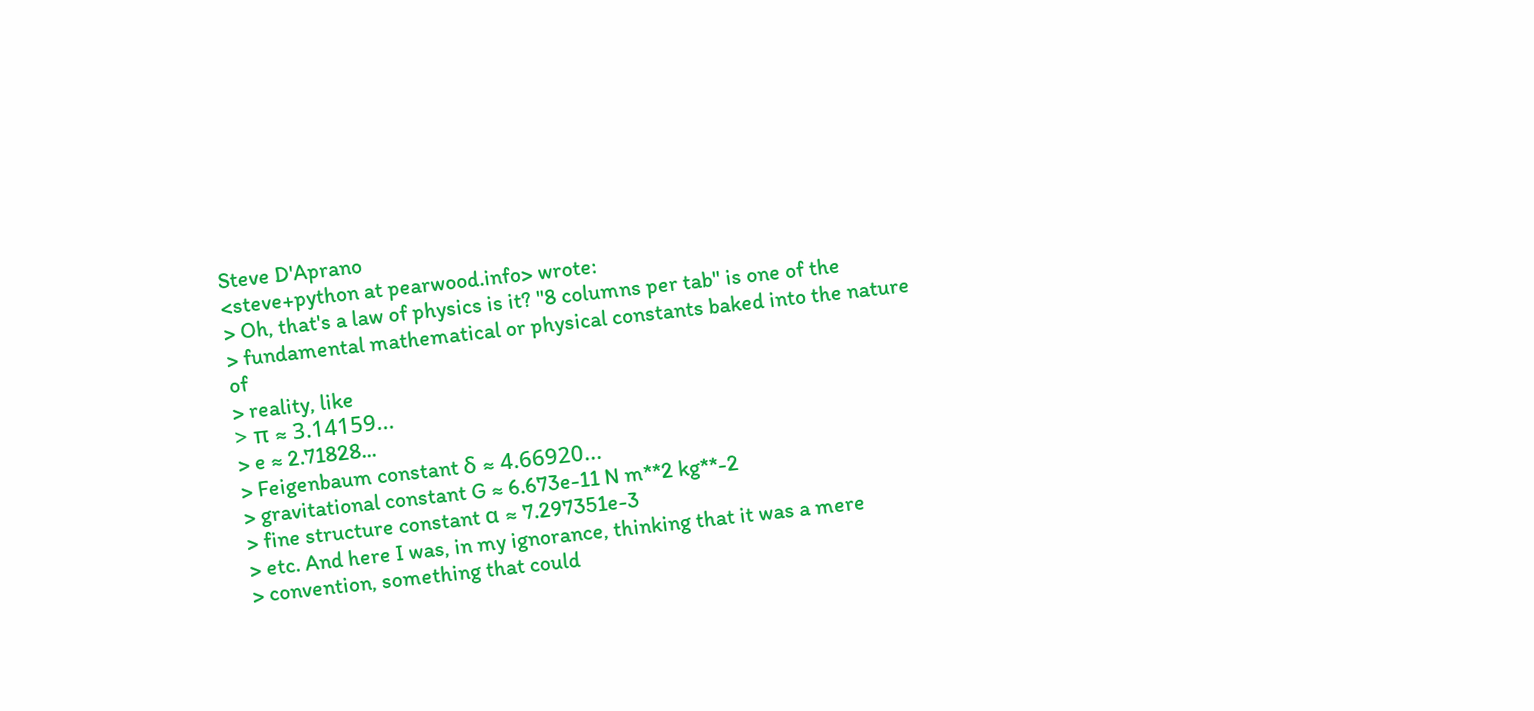Steve D'Aprano
<steve+python at pearwood.info> wrote:
> Oh, that's a law of physics is it? "8 columns per tab" is one of the
> fundamental mathematical or physical constants baked into the nature of
> reality, like
> π ≈ 3.14159...
> e ≈ 2.71828...
> Feigenbaum constant δ ≈ 4.66920...
> gravitational constant G ≈ 6.673e-11 N m**2 kg**-2
> fine structure constant α ≈ 7.297351e-3
> etc. And here I was, in my ignorance, thinking that it was a mere
> convention, something that could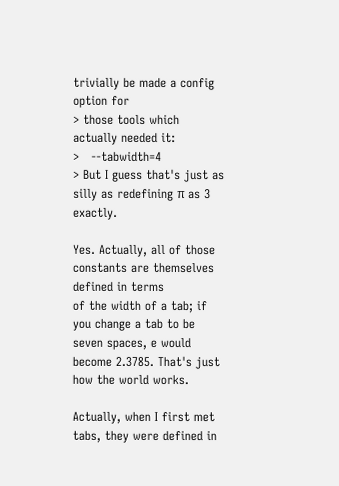trivially be made a config option for
> those tools which actually needed it:
>   --tabwidth=4
> But I guess that's just as silly as redefining π as 3 exactly.

Yes. Actually, all of those constants are themselves defined in terms
of the width of a tab; if you change a tab to be seven spaces, e would
become 2.3785. That's just how the world works.

Actually, when I first met tabs, they were defined in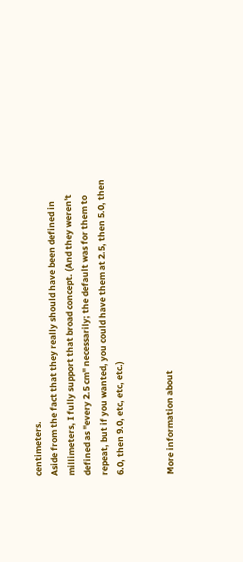centimeters.
Aside from the fact that they really should have been defined in
millimeters, I fully support that broad concept. (And they weren't
defined as "every 2.5 cm" necessarily; the default was for them to
repeat, but if you wanted, you could have them at 2.5, then 5.0, then
6.0, then 9.0, etc, etc, etc.)


More information about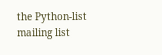the Python-list mailing list